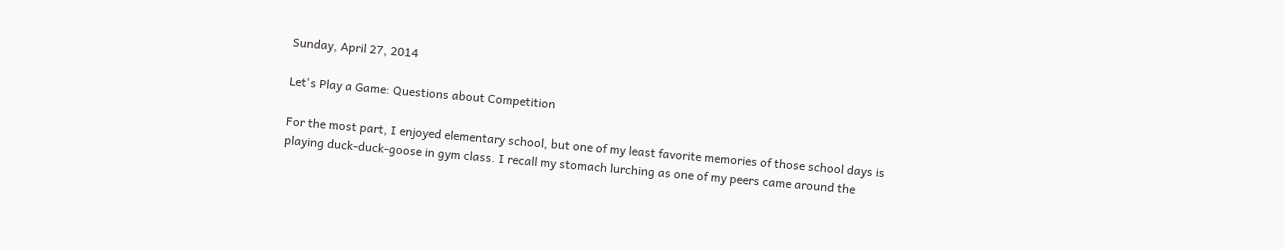Sunday, April 27, 2014

Let's Play a Game: Questions about Competition

For the most part, I enjoyed elementary school, but one of my least favorite memories of those school days is playing duck-duck-goose in gym class. I recall my stomach lurching as one of my peers came around the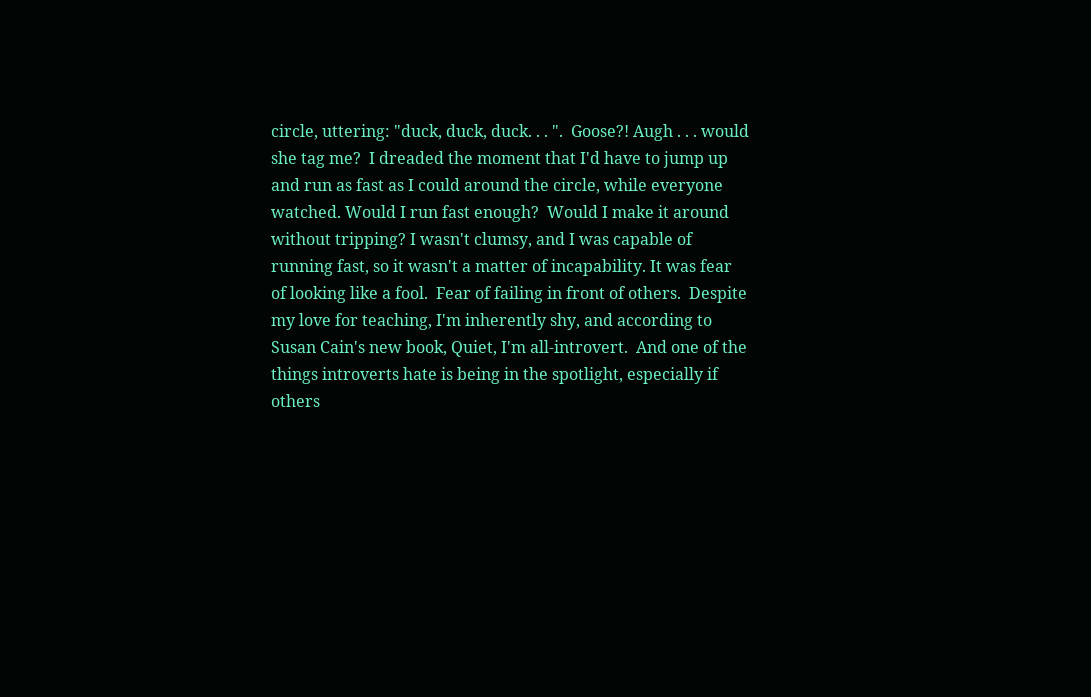circle, uttering: "duck, duck, duck. . . ".  Goose?! Augh . . . would she tag me?  I dreaded the moment that I'd have to jump up and run as fast as I could around the circle, while everyone watched. Would I run fast enough?  Would I make it around without tripping? I wasn't clumsy, and I was capable of running fast, so it wasn't a matter of incapability. It was fear of looking like a fool.  Fear of failing in front of others.  Despite my love for teaching, I'm inherently shy, and according to Susan Cain's new book, Quiet, I'm all-introvert.  And one of the things introverts hate is being in the spotlight, especially if others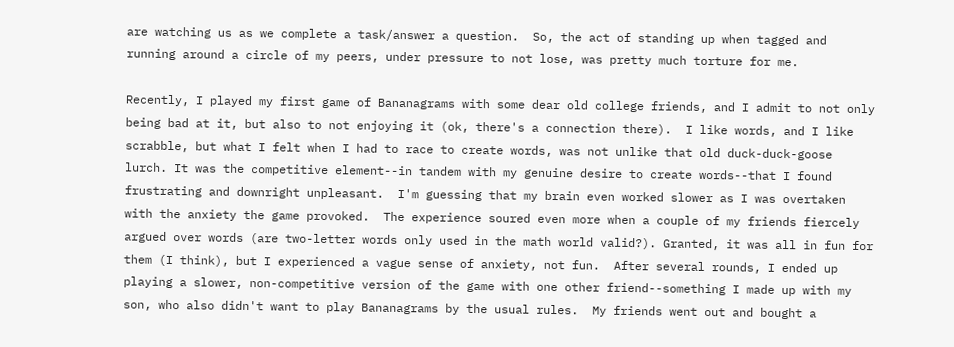are watching us as we complete a task/answer a question.  So, the act of standing up when tagged and running around a circle of my peers, under pressure to not lose, was pretty much torture for me.

Recently, I played my first game of Bananagrams with some dear old college friends, and I admit to not only being bad at it, but also to not enjoying it (ok, there's a connection there).  I like words, and I like scrabble, but what I felt when I had to race to create words, was not unlike that old duck-duck-goose lurch. It was the competitive element--in tandem with my genuine desire to create words--that I found frustrating and downright unpleasant.  I'm guessing that my brain even worked slower as I was overtaken with the anxiety the game provoked.  The experience soured even more when a couple of my friends fiercely argued over words (are two-letter words only used in the math world valid?). Granted, it was all in fun for them (I think), but I experienced a vague sense of anxiety, not fun.  After several rounds, I ended up playing a slower, non-competitive version of the game with one other friend--something I made up with my son, who also didn't want to play Bananagrams by the usual rules.  My friends went out and bought a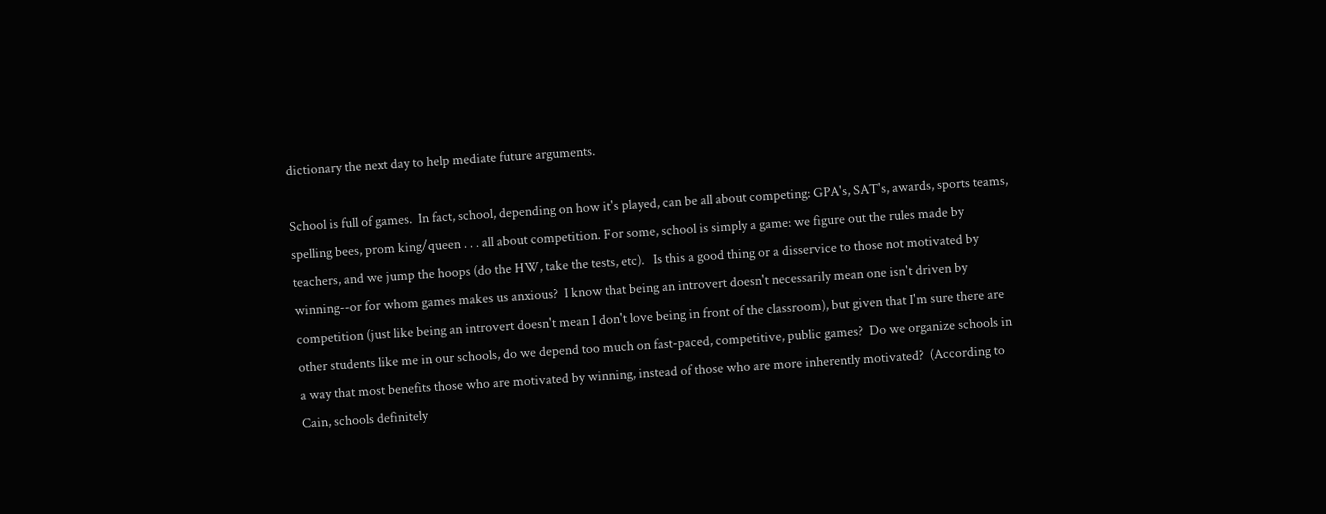dictionary the next day to help mediate future arguments.

School is full of games.  In fact, school, depending on how it's played, can be all about competing: GPA's, SAT's, awards, sports teams, spelling bees, prom king/queen . . . all about competition. For some, school is simply a game: we figure out the rules made by teachers, and we jump the hoops (do the HW, take the tests, etc).   Is this a good thing or a disservice to those not motivated by winning--or for whom games makes us anxious?  I know that being an introvert doesn't necessarily mean one isn't driven by competition (just like being an introvert doesn't mean I don't love being in front of the classroom), but given that I'm sure there are other students like me in our schools, do we depend too much on fast-paced, competitive, public games?  Do we organize schools in a way that most benefits those who are motivated by winning, instead of those who are more inherently motivated?  (According to Cain, schools definitely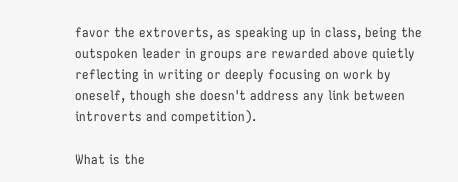favor the extroverts, as speaking up in class, being the outspoken leader in groups are rewarded above quietly reflecting in writing or deeply focusing on work by oneself, though she doesn't address any link between introverts and competition).

What is the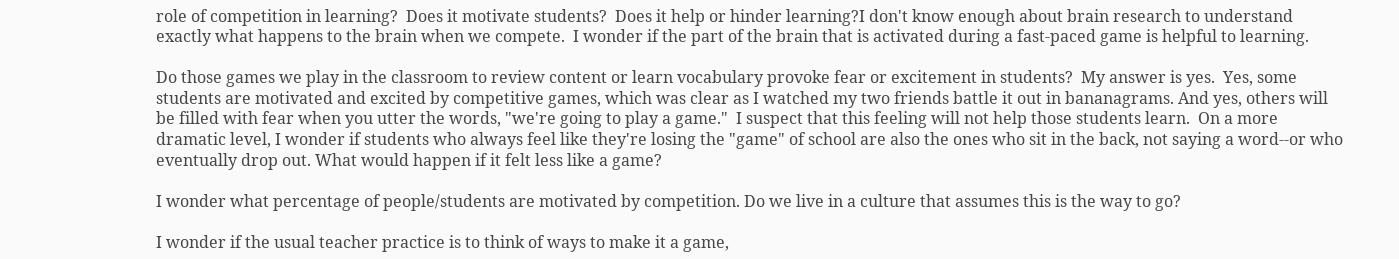role of competition in learning?  Does it motivate students?  Does it help or hinder learning?I don't know enough about brain research to understand exactly what happens to the brain when we compete.  I wonder if the part of the brain that is activated during a fast-paced game is helpful to learning.

Do those games we play in the classroom to review content or learn vocabulary provoke fear or excitement in students?  My answer is yes.  Yes, some students are motivated and excited by competitive games, which was clear as I watched my two friends battle it out in bananagrams. And yes, others will be filled with fear when you utter the words, "we're going to play a game."  I suspect that this feeling will not help those students learn.  On a more dramatic level, I wonder if students who always feel like they're losing the "game" of school are also the ones who sit in the back, not saying a word--or who eventually drop out. What would happen if it felt less like a game?

I wonder what percentage of people/students are motivated by competition. Do we live in a culture that assumes this is the way to go?

I wonder if the usual teacher practice is to think of ways to make it a game,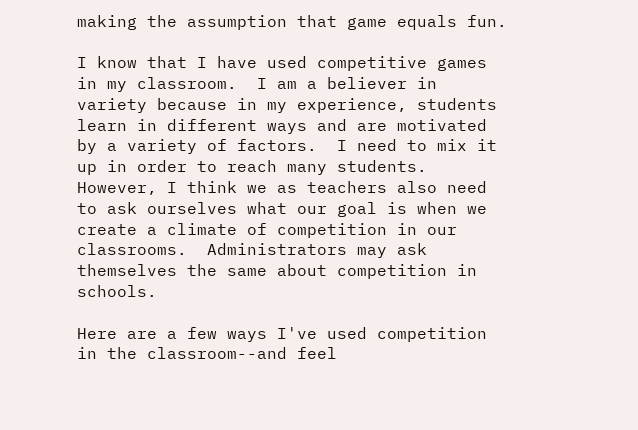making the assumption that game equals fun.

I know that I have used competitive games in my classroom.  I am a believer in variety because in my experience, students learn in different ways and are motivated by a variety of factors.  I need to mix it up in order to reach many students.  However, I think we as teachers also need to ask ourselves what our goal is when we create a climate of competition in our classrooms.  Administrators may ask themselves the same about competition in schools.

Here are a few ways I've used competition in the classroom--and feel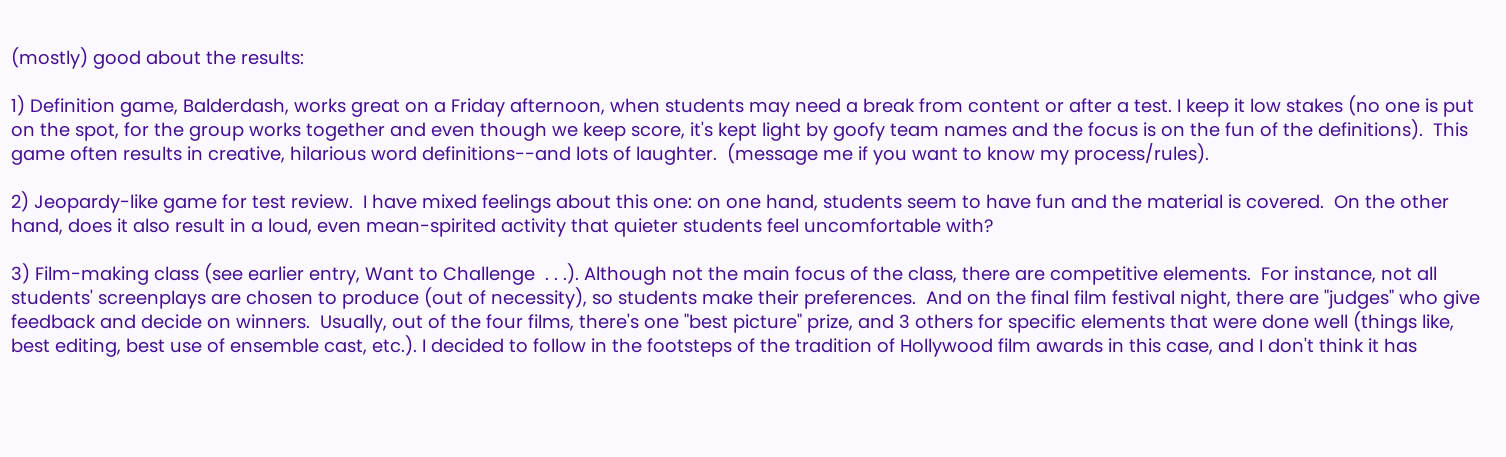(mostly) good about the results:

1) Definition game, Balderdash, works great on a Friday afternoon, when students may need a break from content or after a test. I keep it low stakes (no one is put on the spot, for the group works together and even though we keep score, it's kept light by goofy team names and the focus is on the fun of the definitions).  This game often results in creative, hilarious word definitions--and lots of laughter.  (message me if you want to know my process/rules).

2) Jeopardy-like game for test review.  I have mixed feelings about this one: on one hand, students seem to have fun and the material is covered.  On the other hand, does it also result in a loud, even mean-spirited activity that quieter students feel uncomfortable with?

3) Film-making class (see earlier entry, Want to Challenge  . . .). Although not the main focus of the class, there are competitive elements.  For instance, not all students' screenplays are chosen to produce (out of necessity), so students make their preferences.  And on the final film festival night, there are "judges" who give feedback and decide on winners.  Usually, out of the four films, there's one "best picture" prize, and 3 others for specific elements that were done well (things like, best editing, best use of ensemble cast, etc.). I decided to follow in the footsteps of the tradition of Hollywood film awards in this case, and I don't think it has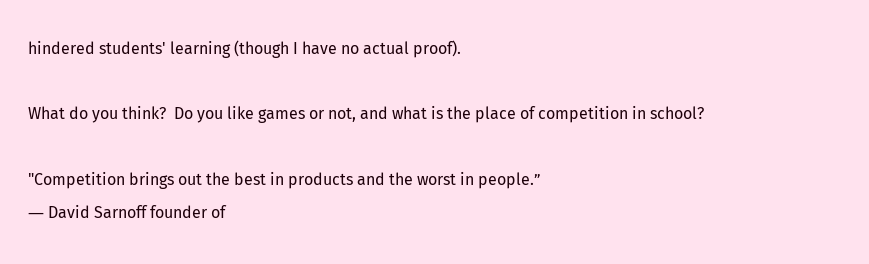hindered students' learning (though I have no actual proof).

What do you think?  Do you like games or not, and what is the place of competition in school?

"Competition brings out the best in products and the worst in people.”
― David Sarnoff founder of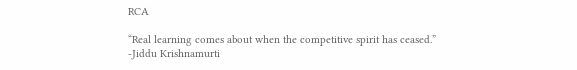RCA

“Real learning comes about when the competitive spirit has ceased.”
-Jiddu Krishnamurti